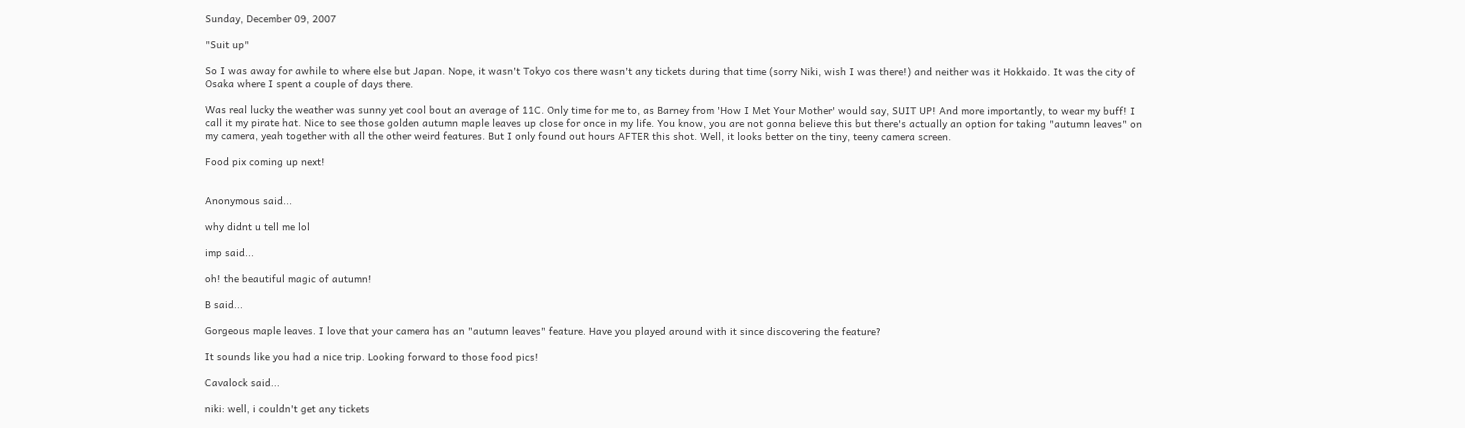Sunday, December 09, 2007

"Suit up"

So I was away for awhile to where else but Japan. Nope, it wasn't Tokyo cos there wasn't any tickets during that time (sorry Niki, wish I was there!) and neither was it Hokkaido. It was the city of Osaka where I spent a couple of days there.

Was real lucky the weather was sunny yet cool bout an average of 11C. Only time for me to, as Barney from 'How I Met Your Mother' would say, SUIT UP! And more importantly, to wear my buff! I call it my pirate hat. Nice to see those golden autumn maple leaves up close for once in my life. You know, you are not gonna believe this but there's actually an option for taking "autumn leaves" on my camera, yeah together with all the other weird features. But I only found out hours AFTER this shot. Well, it looks better on the tiny, teeny camera screen.

Food pix coming up next!


Anonymous said...

why didnt u tell me lol

imp said...

oh! the beautiful magic of autumn!

B said...

Gorgeous maple leaves. I love that your camera has an "autumn leaves" feature. Have you played around with it since discovering the feature?

It sounds like you had a nice trip. Looking forward to those food pics!

Cavalock said...

niki: well, i couldn't get any tickets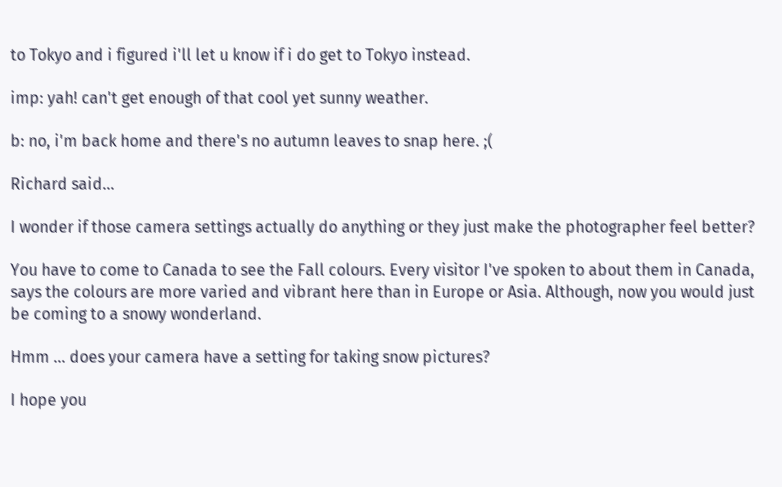to Tokyo and i figured i'll let u know if i do get to Tokyo instead.

imp: yah! can't get enough of that cool yet sunny weather.

b: no, i'm back home and there's no autumn leaves to snap here. ;(

Richard said...

I wonder if those camera settings actually do anything or they just make the photographer feel better?

You have to come to Canada to see the Fall colours. Every visitor I've spoken to about them in Canada, says the colours are more varied and vibrant here than in Europe or Asia. Although, now you would just be coming to a snowy wonderland.

Hmm ... does your camera have a setting for taking snow pictures?

I hope you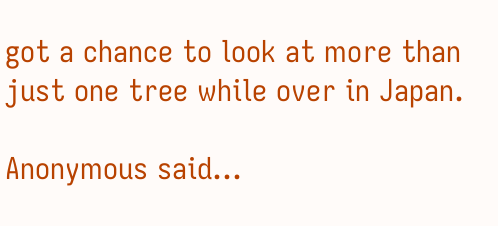got a chance to look at more than just one tree while over in Japan.

Anonymous said...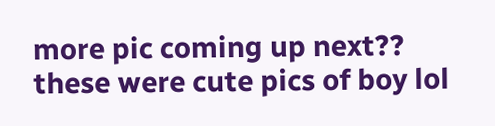more pic coming up next??
these were cute pics of boy lol